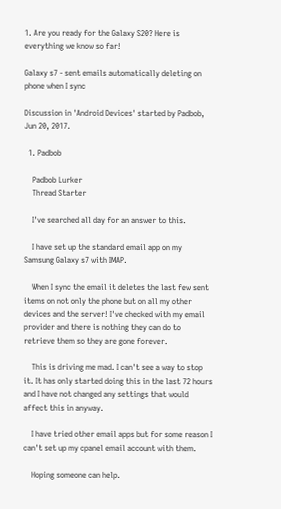1. Are you ready for the Galaxy S20? Here is everything we know so far!

Galaxy s7 - sent emails automatically deleting on phone when I sync

Discussion in 'Android Devices' started by Padbob, Jun 20, 2017.

  1. Padbob

    Padbob Lurker
    Thread Starter

    I've searched all day for an answer to this.

    I have set up the standard email app on my Samsung Galaxy s7 with IMAP.

    When I sync the email it deletes the last few sent items on not only the phone but on all my other devices and the server! I've checked with my email provider and there is nothing they can do to retrieve them so they are gone forever.

    This is driving me mad. I can't see a way to stop it. It has only started doing this in the last 72 hours and I have not changed any settings that would affect this in anyway.

    I have tried other email apps but for some reason I can't set up my cpanel email account with them.

    Hoping someone can help.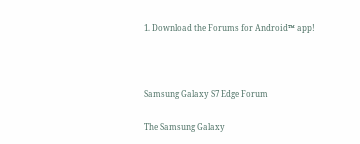1. Download the Forums for Android™ app!



Samsung Galaxy S7 Edge Forum

The Samsung Galaxy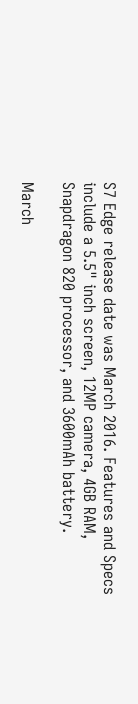S7 Edge release date was March 2016. Features and Specs include a 5.5" inch screen, 12MP camera, 4GB RAM, Snapdragon 820 processor, and 3600mAh battery.

March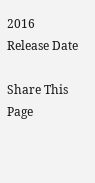2016
Release Date

Share This Page